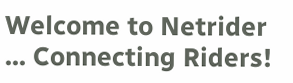Welcome to Netrider ... Connecting Riders!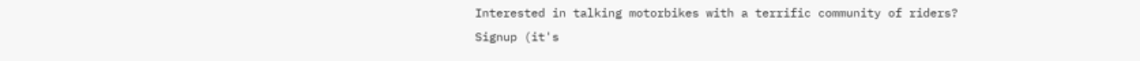Interested in talking motorbikes with a terrific community of riders?
Signup (it's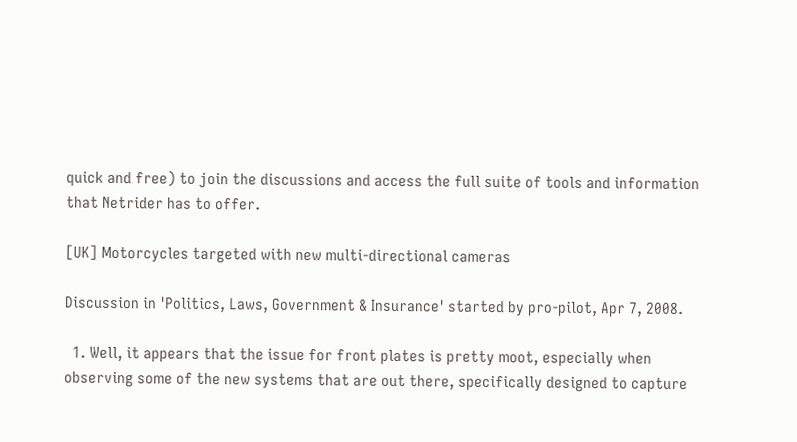quick and free) to join the discussions and access the full suite of tools and information that Netrider has to offer.

[UK] Motorcycles targeted with new multi-directional cameras

Discussion in 'Politics, Laws, Government & Insurance' started by pro-pilot, Apr 7, 2008.

  1. Well, it appears that the issue for front plates is pretty moot, especially when observing some of the new systems that are out there, specifically designed to capture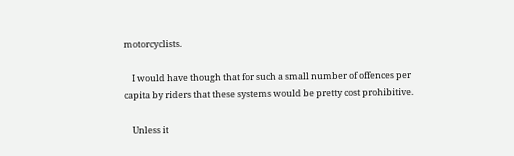motorcyclists.

    I would have though that for such a small number of offences per capita by riders that these systems would be pretty cost prohibitive.

    Unless it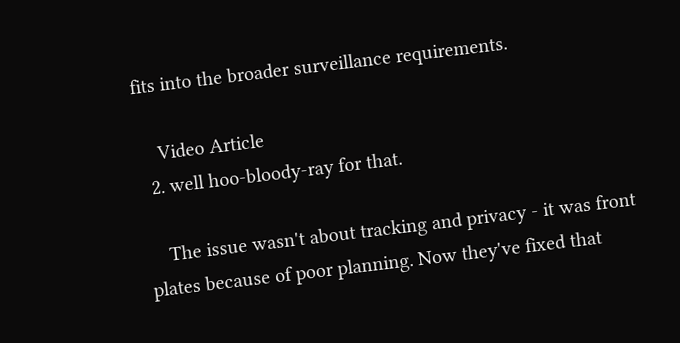fits into the broader surveillance requirements.

    Video Article
  2. well hoo-bloody-ray for that.

    The issue wasn't about tracking and privacy - it was front plates because of poor planning. Now they've fixed that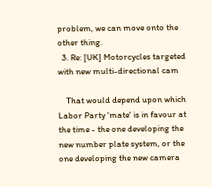problem, we can move onto the other thing.
  3. Re: [UK] Motorcycles targeted with new multi-directional cam

    That would depend upon which Labor Party 'mate' is in favour at the time - the one developing the new number plate system, or the one developing the new camera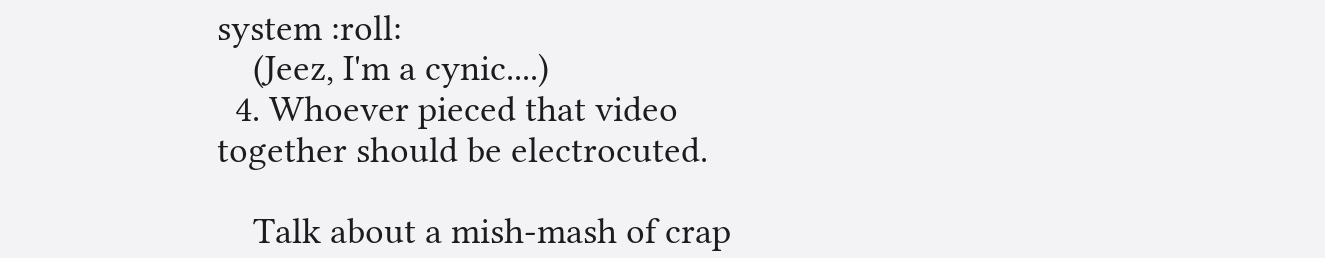system :roll:
    (Jeez, I'm a cynic....)
  4. Whoever pieced that video together should be electrocuted.

    Talk about a mish-mash of crap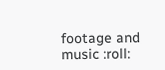footage and music :roll: